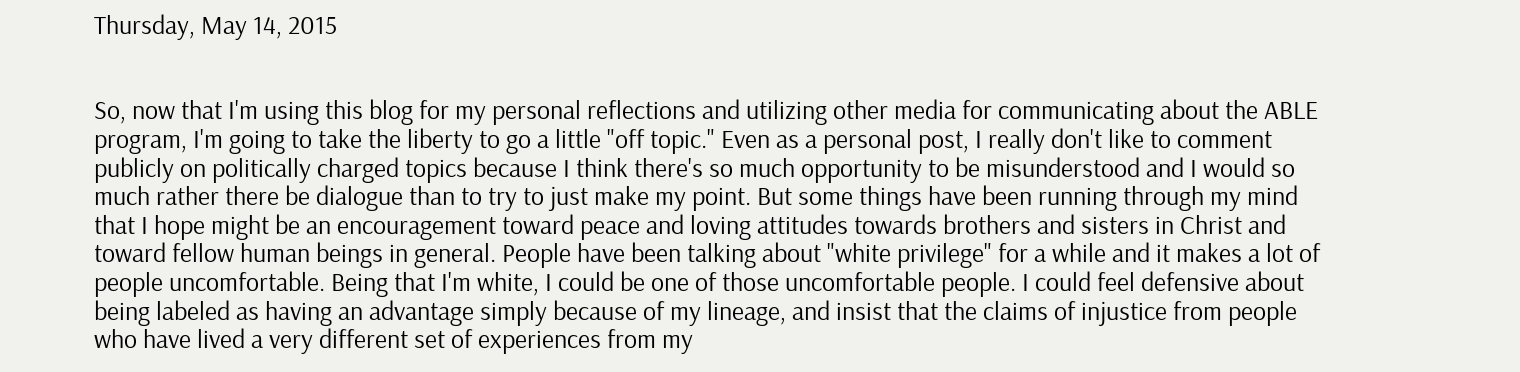Thursday, May 14, 2015


So, now that I'm using this blog for my personal reflections and utilizing other media for communicating about the ABLE program, I'm going to take the liberty to go a little "off topic." Even as a personal post, I really don't like to comment publicly on politically charged topics because I think there's so much opportunity to be misunderstood and I would so much rather there be dialogue than to try to just make my point. But some things have been running through my mind that I hope might be an encouragement toward peace and loving attitudes towards brothers and sisters in Christ and toward fellow human beings in general. People have been talking about "white privilege" for a while and it makes a lot of people uncomfortable. Being that I'm white, I could be one of those uncomfortable people. I could feel defensive about being labeled as having an advantage simply because of my lineage, and insist that the claims of injustice from people who have lived a very different set of experiences from my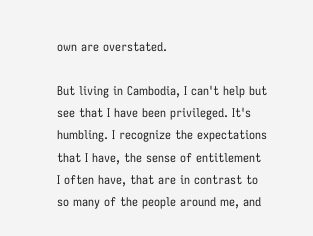own are overstated.

But living in Cambodia, I can't help but see that I have been privileged. It's humbling. I recognize the expectations that I have, the sense of entitlement I often have, that are in contrast to so many of the people around me, and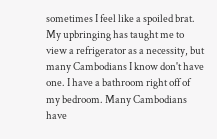sometimes I feel like a spoiled brat. My upbringing has taught me to view a refrigerator as a necessity, but many Cambodians I know don't have one. I have a bathroom right off of my bedroom. Many Cambodians have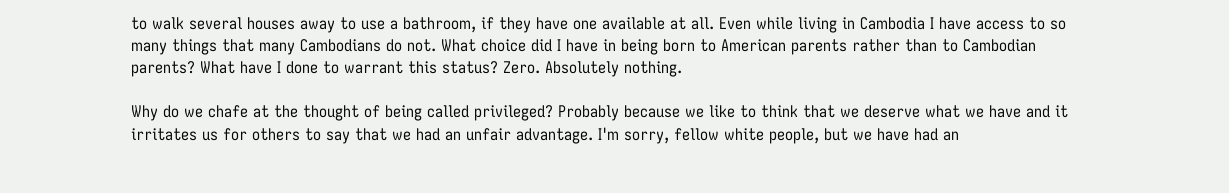to walk several houses away to use a bathroom, if they have one available at all. Even while living in Cambodia I have access to so many things that many Cambodians do not. What choice did I have in being born to American parents rather than to Cambodian parents? What have I done to warrant this status? Zero. Absolutely nothing.

Why do we chafe at the thought of being called privileged? Probably because we like to think that we deserve what we have and it irritates us for others to say that we had an unfair advantage. I'm sorry, fellow white people, but we have had an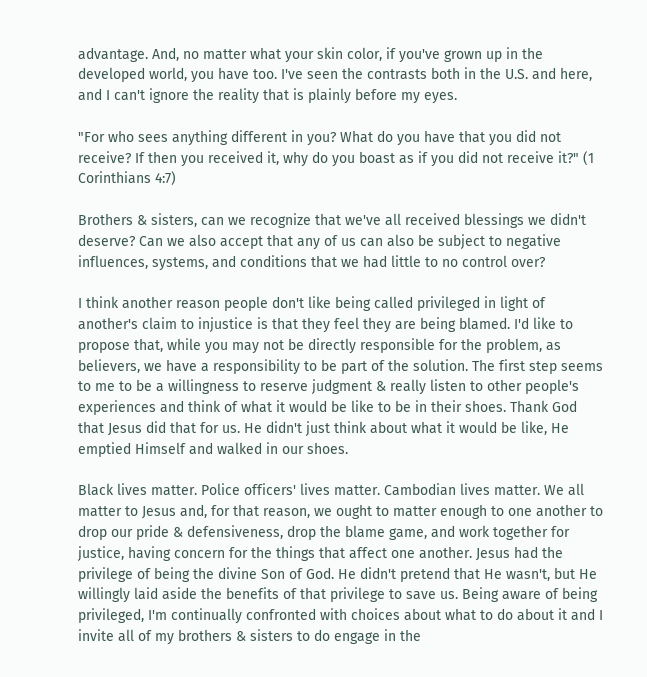advantage. And, no matter what your skin color, if you've grown up in the developed world, you have too. I've seen the contrasts both in the U.S. and here, and I can't ignore the reality that is plainly before my eyes.

"For who sees anything different in you? What do you have that you did not receive? If then you received it, why do you boast as if you did not receive it?" (1 Corinthians 4:7)

Brothers & sisters, can we recognize that we've all received blessings we didn't deserve? Can we also accept that any of us can also be subject to negative influences, systems, and conditions that we had little to no control over?

I think another reason people don't like being called privileged in light of another's claim to injustice is that they feel they are being blamed. I'd like to propose that, while you may not be directly responsible for the problem, as believers, we have a responsibility to be part of the solution. The first step seems to me to be a willingness to reserve judgment & really listen to other people's experiences and think of what it would be like to be in their shoes. Thank God that Jesus did that for us. He didn't just think about what it would be like, He emptied Himself and walked in our shoes.

Black lives matter. Police officers' lives matter. Cambodian lives matter. We all matter to Jesus and, for that reason, we ought to matter enough to one another to drop our pride & defensiveness, drop the blame game, and work together for justice, having concern for the things that affect one another. Jesus had the privilege of being the divine Son of God. He didn't pretend that He wasn't, but He willingly laid aside the benefits of that privilege to save us. Being aware of being privileged, I'm continually confronted with choices about what to do about it and I invite all of my brothers & sisters to do engage in the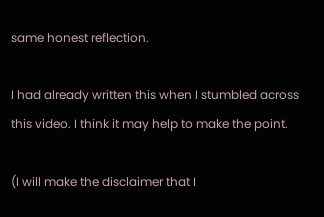same honest reflection.

I had already written this when I stumbled across this video. I think it may help to make the point.

(I will make the disclaimer that I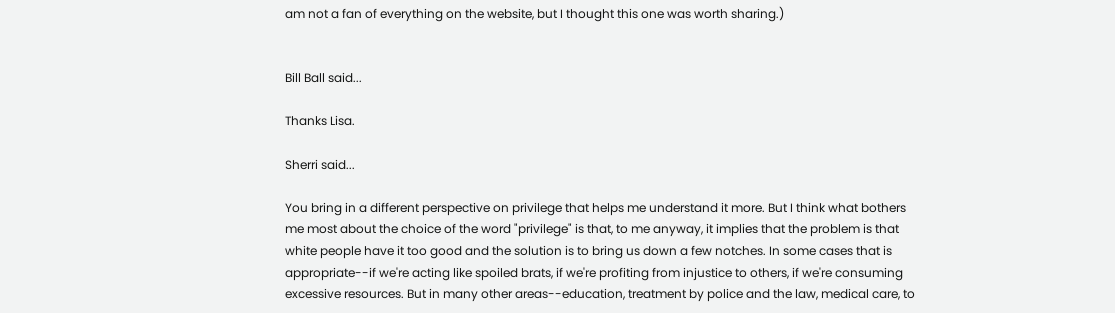am not a fan of everything on the website, but I thought this one was worth sharing.)


Bill Ball said...

Thanks Lisa.

Sherri said...

You bring in a different perspective on privilege that helps me understand it more. But I think what bothers me most about the choice of the word "privilege" is that, to me anyway, it implies that the problem is that white people have it too good and the solution is to bring us down a few notches. In some cases that is appropriate--if we're acting like spoiled brats, if we're profiting from injustice to others, if we're consuming excessive resources. But in many other areas--education, treatment by police and the law, medical care, to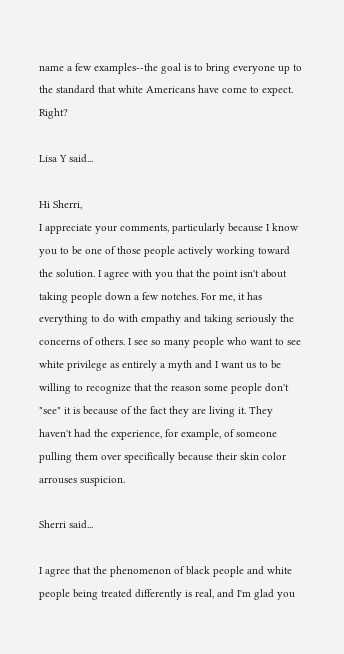name a few examples--the goal is to bring everyone up to the standard that white Americans have come to expect. Right?

Lisa Y said...

Hi Sherri,
I appreciate your comments, particularly because I know you to be one of those people actively working toward the solution. I agree with you that the point isn't about taking people down a few notches. For me, it has everything to do with empathy and taking seriously the concerns of others. I see so many people who want to see white privilege as entirely a myth and I want us to be willing to recognize that the reason some people don't "see" it is because of the fact they are living it. They haven't had the experience, for example, of someone pulling them over specifically because their skin color arrouses suspicion.

Sherri said...

I agree that the phenomenon of black people and white people being treated differently is real, and I'm glad you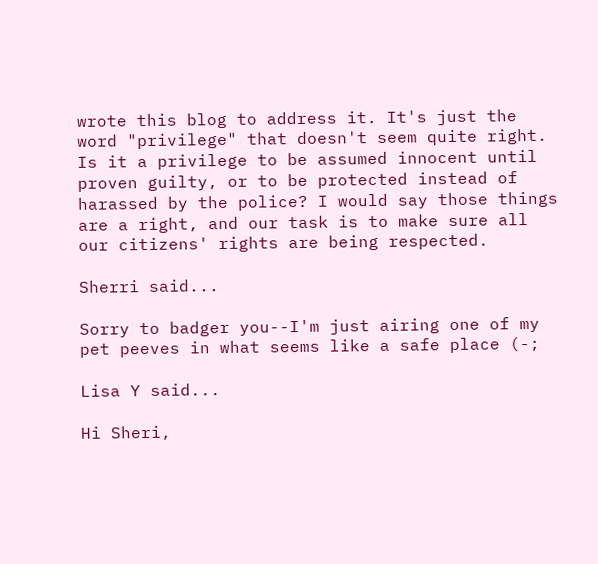wrote this blog to address it. It's just the word "privilege" that doesn't seem quite right. Is it a privilege to be assumed innocent until proven guilty, or to be protected instead of harassed by the police? I would say those things are a right, and our task is to make sure all our citizens' rights are being respected.

Sherri said...

Sorry to badger you--I'm just airing one of my pet peeves in what seems like a safe place (-;

Lisa Y said...

Hi Sheri,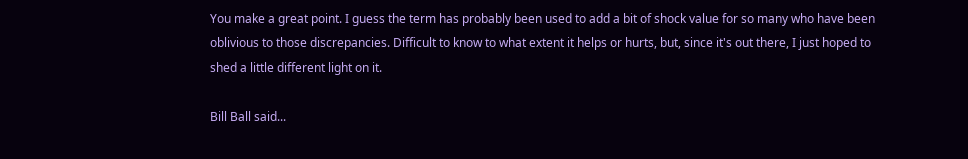You make a great point. I guess the term has probably been used to add a bit of shock value for so many who have been oblivious to those discrepancies. Difficult to know to what extent it helps or hurts, but, since it's out there, I just hoped to shed a little different light on it.

Bill Ball said...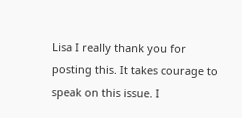Lisa I really thank you for posting this. It takes courage to speak on this issue. I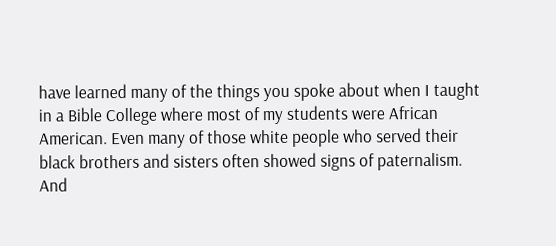have learned many of the things you spoke about when I taught in a Bible College where most of my students were African American. Even many of those white people who served their black brothers and sisters often showed signs of paternalism.
And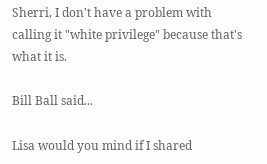Sherri, I don't have a problem with calling it "white privilege" because that's what it is.

Bill Ball said...

Lisa would you mind if I shared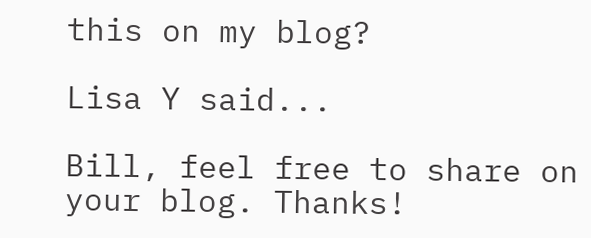this on my blog?

Lisa Y said...

Bill, feel free to share on your blog. Thanks!